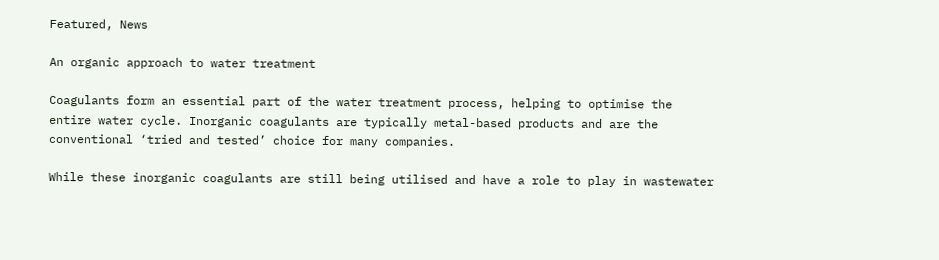Featured, News

An organic approach to water treatment

Coagulants form an essential part of the water treatment process, helping to optimise the entire water cycle. Inorganic coagulants are typically metal-based products and are the conventional ‘tried and tested’ choice for many companies.

While these inorganic coagulants are still being utilised and have a role to play in wastewater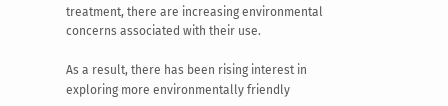treatment, there are increasing environmental concerns associated with their use.

As a result, there has been rising interest in exploring more environmentally friendly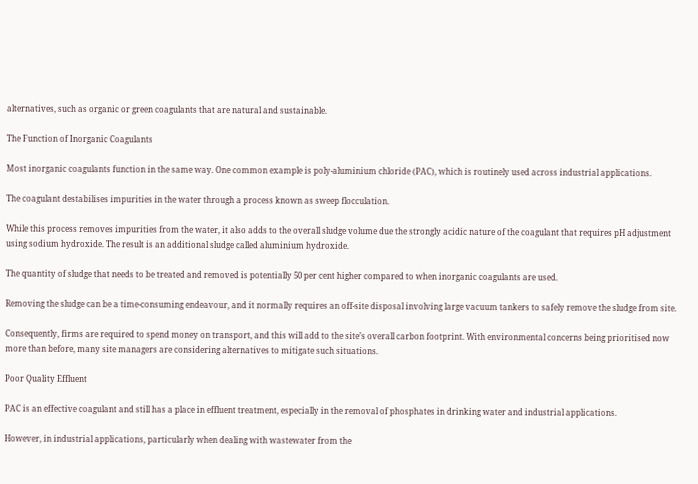alternatives, such as organic or green coagulants that are natural and sustainable.

The Function of Inorganic Coagulants

Most inorganic coagulants function in the same way. One common example is poly-aluminium chloride (PAC), which is routinely used across industrial applications.

The coagulant destabilises impurities in the water through a process known as sweep flocculation.

While this process removes impurities from the water, it also adds to the overall sludge volume due the strongly acidic nature of the coagulant that requires pH adjustment using sodium hydroxide. The result is an additional sludge called aluminium hydroxide.

The quantity of sludge that needs to be treated and removed is potentially 50 per cent higher compared to when inorganic coagulants are used.

Removing the sludge can be a time-consuming endeavour, and it normally requires an off-site disposal involving large vacuum tankers to safely remove the sludge from site.

Consequently, firms are required to spend money on transport, and this will add to the site’s overall carbon footprint. With environmental concerns being prioritised now more than before, many site managers are considering alternatives to mitigate such situations.

Poor Quality Effluent

PAC is an effective coagulant and still has a place in effluent treatment, especially in the removal of phosphates in drinking water and industrial applications.

However, in industrial applications, particularly when dealing with wastewater from the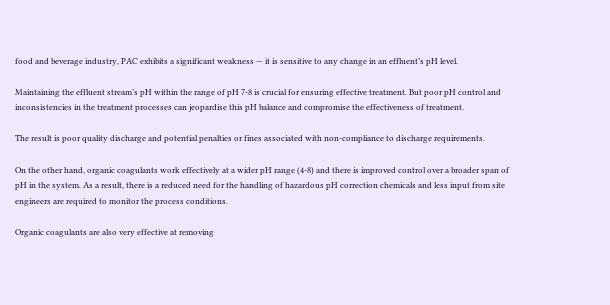food and beverage industry, PAC exhibits a significant weakness — it is sensitive to any change in an effluent’s pH level.

Maintaining the effluent stream’s pH within the range of pH 7-8 is crucial for ensuring effective treatment. But poor pH control and inconsistencies in the treatment processes can jeopardise this pH balance and compromise the effectiveness of treatment.

The result is poor quality discharge and potential penalties or fines associated with non-compliance to discharge requirements.

On the other hand, organic coagulants work effectively at a wider pH range (4-8) and there is improved control over a broader span of pH in the system. As a result, there is a reduced need for the handling of hazardous pH correction chemicals and less input from site engineers are required to monitor the process conditions.

Organic coagulants are also very effective at removing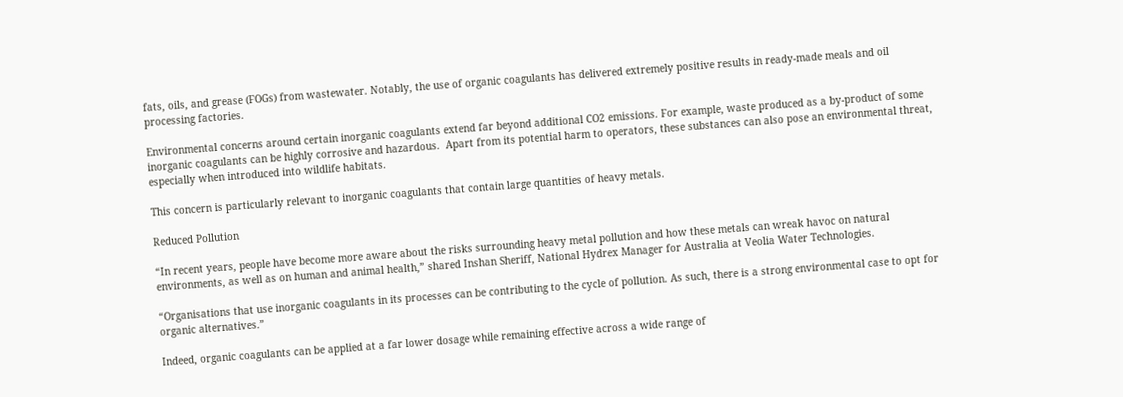fats, oils, and grease (FOGs) from wastewater. Notably, the use of organic coagulants has delivered extremely positive results in ready-made meals and oil processing factories.

Environmental concerns around certain inorganic coagulants extend far beyond additional CO2 emissions. For example, waste produced as a by-product of some inorganic coagulants can be highly corrosive and hazardous.  Apart from its potential harm to operators, these substances can also pose an environmental threat, especially when introduced into wildlife habitats.

This concern is particularly relevant to inorganic coagulants that contain large quantities of heavy metals.

Reduced Pollution

“In recent years, people have become more aware about the risks surrounding heavy metal pollution and how these metals can wreak havoc on natural environments, as well as on human and animal health,” shared Inshan Sheriff, National Hydrex Manager for Australia at Veolia Water Technologies.

“Organisations that use inorganic coagulants in its processes can be contributing to the cycle of pollution. As such, there is a strong environmental case to opt for organic alternatives.”

Indeed, organic coagulants can be applied at a far lower dosage while remaining effective across a wide range of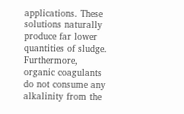applications. These solutions naturally produce far lower quantities of sludge. Furthermore, organic coagulants do not consume any alkalinity from the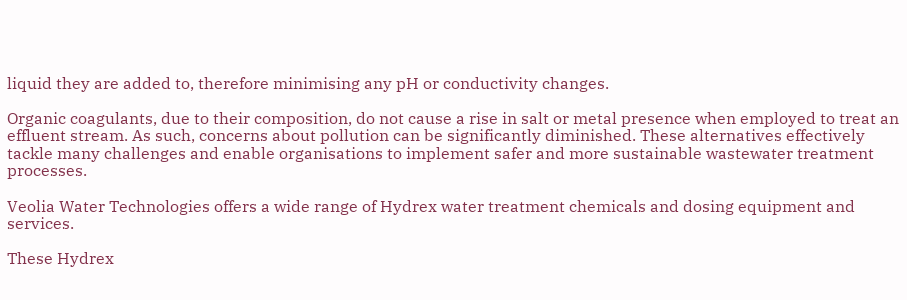liquid they are added to, therefore minimising any pH or conductivity changes.

Organic coagulants, due to their composition, do not cause a rise in salt or metal presence when employed to treat an effluent stream. As such, concerns about pollution can be significantly diminished. These alternatives effectively tackle many challenges and enable organisations to implement safer and more sustainable wastewater treatment processes.

Veolia Water Technologies offers a wide range of Hydrex water treatment chemicals and dosing equipment and services.

These Hydrex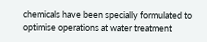chemicals have been specially formulated to optimise operations at water treatment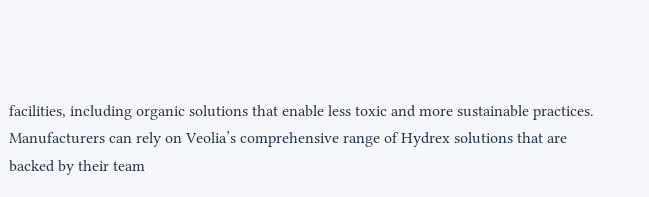facilities, including organic solutions that enable less toxic and more sustainable practices. Manufacturers can rely on Veolia’s comprehensive range of Hydrex solutions that are backed by their team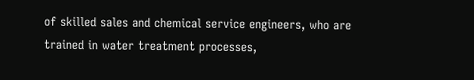of skilled sales and chemical service engineers, who are trained in water treatment processes,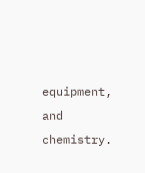equipment, and chemistry.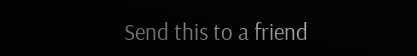Send this to a friend